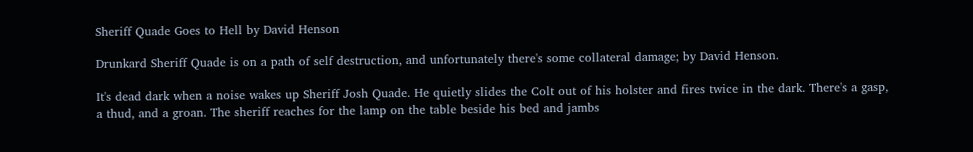Sheriff Quade Goes to Hell by David Henson

Drunkard Sheriff Quade is on a path of self destruction, and unfortunately there's some collateral damage; by David Henson.

It's dead dark when a noise wakes up Sheriff Josh Quade. He quietly slides the Colt out of his holster and fires twice in the dark. There's a gasp, a thud, and a groan. The sheriff reaches for the lamp on the table beside his bed and jambs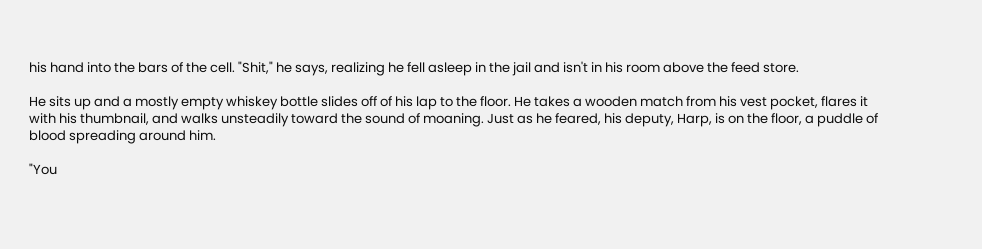his hand into the bars of the cell. "Shit," he says, realizing he fell asleep in the jail and isn't in his room above the feed store.

He sits up and a mostly empty whiskey bottle slides off of his lap to the floor. He takes a wooden match from his vest pocket, flares it with his thumbnail, and walks unsteadily toward the sound of moaning. Just as he feared, his deputy, Harp, is on the floor, a puddle of blood spreading around him.

"You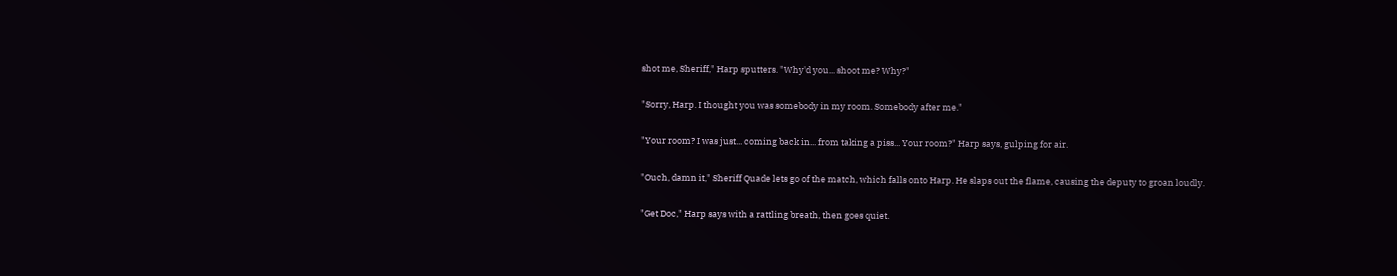shot me, Sheriff," Harp sputters. "Why'd you... shoot me? Why?"

"Sorry, Harp. I thought you was somebody in my room. Somebody after me."

"Your room? I was just... coming back in... from taking a piss... Your room?" Harp says, gulping for air.

"Ouch, damn it," Sheriff Quade lets go of the match, which falls onto Harp. He slaps out the flame, causing the deputy to groan loudly.

"Get Doc," Harp says with a rattling breath, then goes quiet.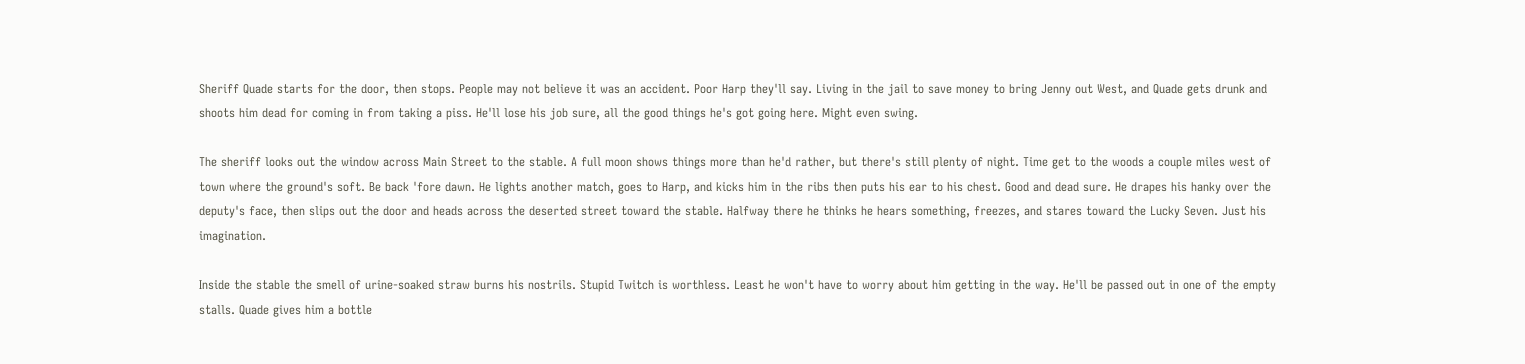Sheriff Quade starts for the door, then stops. People may not believe it was an accident. Poor Harp they'll say. Living in the jail to save money to bring Jenny out West, and Quade gets drunk and shoots him dead for coming in from taking a piss. He'll lose his job sure, all the good things he's got going here. Might even swing.

The sheriff looks out the window across Main Street to the stable. A full moon shows things more than he'd rather, but there's still plenty of night. Time get to the woods a couple miles west of town where the ground's soft. Be back 'fore dawn. He lights another match, goes to Harp, and kicks him in the ribs then puts his ear to his chest. Good and dead sure. He drapes his hanky over the deputy's face, then slips out the door and heads across the deserted street toward the stable. Halfway there he thinks he hears something, freezes, and stares toward the Lucky Seven. Just his imagination.

Inside the stable the smell of urine-soaked straw burns his nostrils. Stupid Twitch is worthless. Least he won't have to worry about him getting in the way. He'll be passed out in one of the empty stalls. Quade gives him a bottle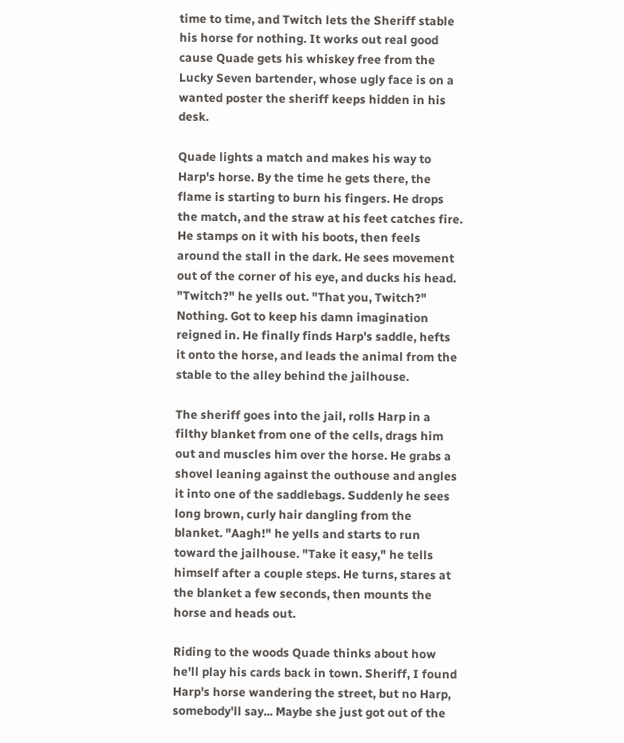time to time, and Twitch lets the Sheriff stable his horse for nothing. It works out real good cause Quade gets his whiskey free from the Lucky Seven bartender, whose ugly face is on a wanted poster the sheriff keeps hidden in his desk.

Quade lights a match and makes his way to Harp's horse. By the time he gets there, the flame is starting to burn his fingers. He drops the match, and the straw at his feet catches fire. He stamps on it with his boots, then feels around the stall in the dark. He sees movement out of the corner of his eye, and ducks his head. "Twitch?" he yells out. "That you, Twitch?" Nothing. Got to keep his damn imagination reigned in. He finally finds Harp's saddle, hefts it onto the horse, and leads the animal from the stable to the alley behind the jailhouse.

The sheriff goes into the jail, rolls Harp in a filthy blanket from one of the cells, drags him out and muscles him over the horse. He grabs a shovel leaning against the outhouse and angles it into one of the saddlebags. Suddenly he sees long brown, curly hair dangling from the blanket. "Aagh!" he yells and starts to run toward the jailhouse. "Take it easy," he tells himself after a couple steps. He turns, stares at the blanket a few seconds, then mounts the horse and heads out.

Riding to the woods Quade thinks about how he'll play his cards back in town. Sheriff, I found Harp's horse wandering the street, but no Harp, somebody'll say... Maybe she just got out of the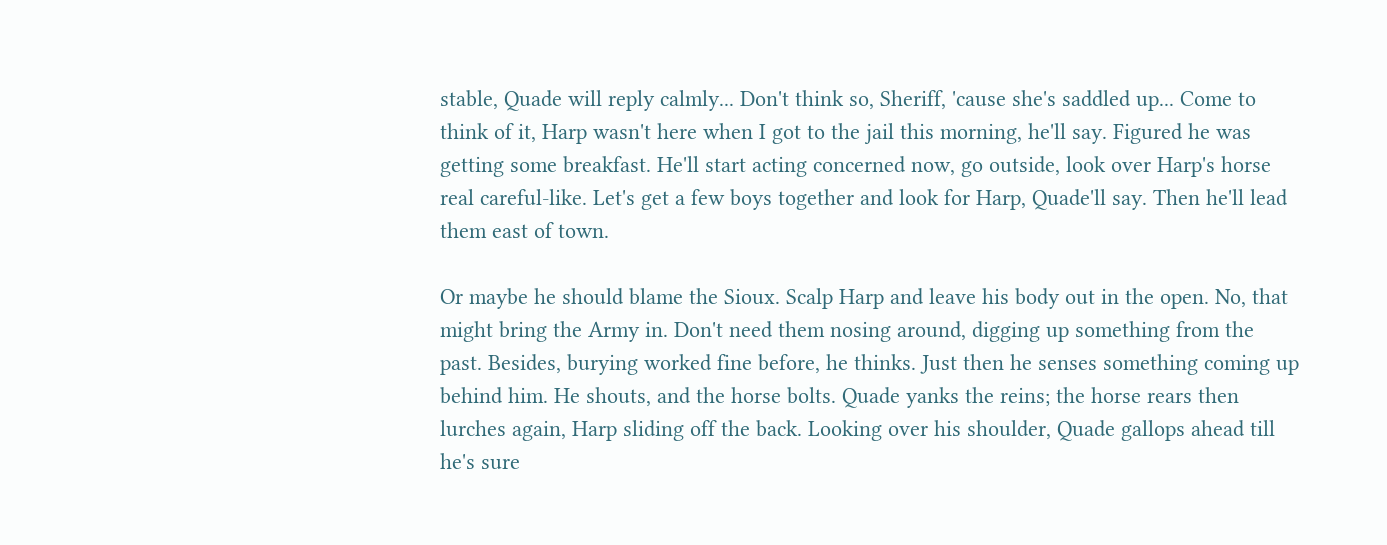stable, Quade will reply calmly... Don't think so, Sheriff, 'cause she's saddled up... Come to think of it, Harp wasn't here when I got to the jail this morning, he'll say. Figured he was getting some breakfast. He'll start acting concerned now, go outside, look over Harp's horse real careful-like. Let's get a few boys together and look for Harp, Quade'll say. Then he'll lead them east of town.

Or maybe he should blame the Sioux. Scalp Harp and leave his body out in the open. No, that might bring the Army in. Don't need them nosing around, digging up something from the past. Besides, burying worked fine before, he thinks. Just then he senses something coming up behind him. He shouts, and the horse bolts. Quade yanks the reins; the horse rears then lurches again, Harp sliding off the back. Looking over his shoulder, Quade gallops ahead till he's sure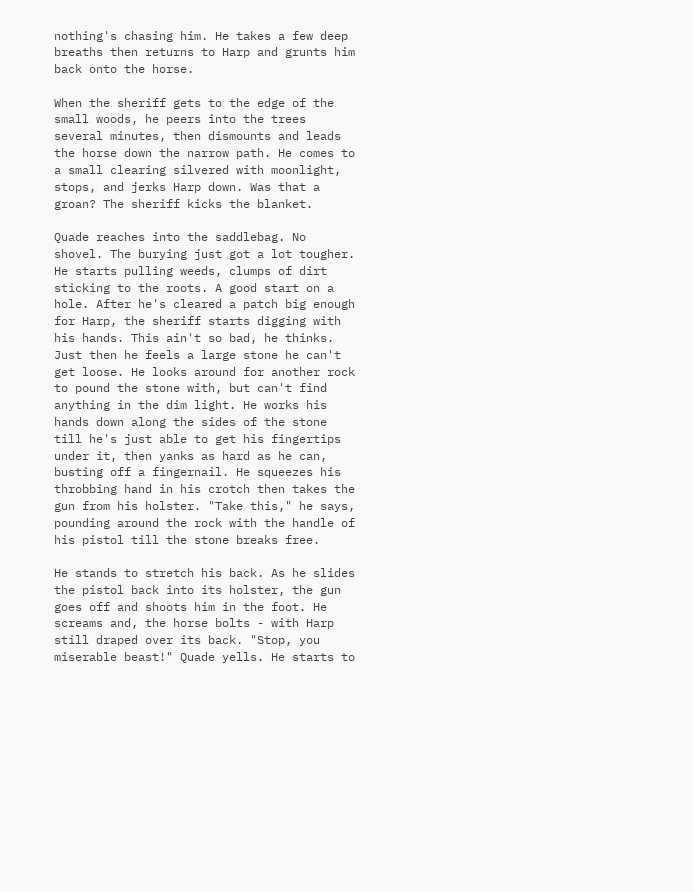nothing's chasing him. He takes a few deep breaths then returns to Harp and grunts him back onto the horse.

When the sheriff gets to the edge of the small woods, he peers into the trees several minutes, then dismounts and leads the horse down the narrow path. He comes to a small clearing silvered with moonlight, stops, and jerks Harp down. Was that a groan? The sheriff kicks the blanket.

Quade reaches into the saddlebag. No shovel. The burying just got a lot tougher. He starts pulling weeds, clumps of dirt sticking to the roots. A good start on a hole. After he's cleared a patch big enough for Harp, the sheriff starts digging with his hands. This ain't so bad, he thinks. Just then he feels a large stone he can't get loose. He looks around for another rock to pound the stone with, but can't find anything in the dim light. He works his hands down along the sides of the stone till he's just able to get his fingertips under it, then yanks as hard as he can, busting off a fingernail. He squeezes his throbbing hand in his crotch then takes the gun from his holster. "Take this," he says, pounding around the rock with the handle of his pistol till the stone breaks free.

He stands to stretch his back. As he slides the pistol back into its holster, the gun goes off and shoots him in the foot. He screams and, the horse bolts - with Harp still draped over its back. "Stop, you miserable beast!" Quade yells. He starts to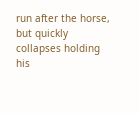run after the horse, but quickly collapses holding his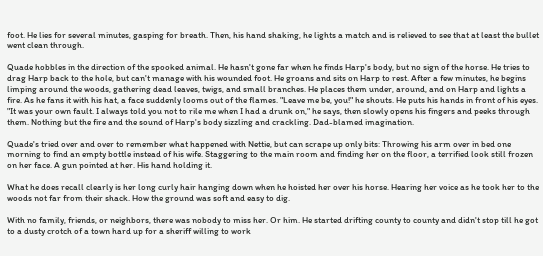foot. He lies for several minutes, gasping for breath. Then, his hand shaking, he lights a match and is relieved to see that at least the bullet went clean through.

Quade hobbles in the direction of the spooked animal. He hasn't gone far when he finds Harp's body, but no sign of the horse. He tries to drag Harp back to the hole, but can't manage with his wounded foot. He groans and sits on Harp to rest. After a few minutes, he begins limping around the woods, gathering dead leaves, twigs, and small branches. He places them under, around, and on Harp and lights a fire. As he fans it with his hat, a face suddenly looms out of the flames. "Leave me be, you!" he shouts. He puts his hands in front of his eyes. "It was your own fault. I always told you not to rile me when I had a drunk on," he says, then slowly opens his fingers and peeks through them. Nothing but the fire and the sound of Harp's body sizzling and crackling. Dad-blamed imagination.

Quade's tried over and over to remember what happened with Nettie, but can scrape up only bits: Throwing his arm over in bed one morning to find an empty bottle instead of his wife. Staggering to the main room and finding her on the floor, a terrified look still frozen on her face. A gun pointed at her. His hand holding it.

What he does recall clearly is her long curly hair hanging down when he hoisted her over his horse. Hearing her voice as he took her to the woods not far from their shack. How the ground was soft and easy to dig.

With no family, friends, or neighbors, there was nobody to miss her. Or him. He started drifting county to county and didn't stop till he got to a dusty crotch of a town hard up for a sheriff willing to work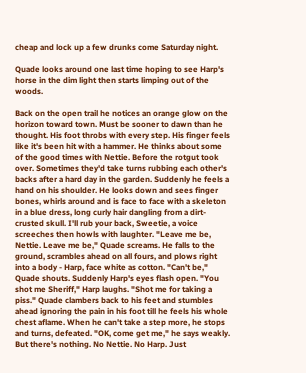cheap and lock up a few drunks come Saturday night.

Quade looks around one last time hoping to see Harp's horse in the dim light then starts limping out of the woods.

Back on the open trail he notices an orange glow on the horizon toward town. Must be sooner to dawn than he thought. His foot throbs with every step. His finger feels like it's been hit with a hammer. He thinks about some of the good times with Nettie. Before the rotgut took over. Sometimes they'd take turns rubbing each other's backs after a hard day in the garden. Suddenly he feels a hand on his shoulder. He looks down and sees finger bones, whirls around and is face to face with a skeleton in a blue dress, long curly hair dangling from a dirt-crusted skull. I'll rub your back, Sweetie, a voice screeches then howls with laughter. "Leave me be, Nettie. Leave me be," Quade screams. He falls to the ground, scrambles ahead on all fours, and plows right into a body - Harp, face white as cotton. "Can't be," Quade shouts. Suddenly Harp's eyes flash open. "You shot me Sheriff," Harp laughs. "Shot me for taking a piss." Quade clambers back to his feet and stumbles ahead ignoring the pain in his foot till he feels his whole chest aflame. When he can't take a step more, he stops and turns, defeated. "OK, come get me," he says weakly. But there's nothing. No Nettie. No Harp. Just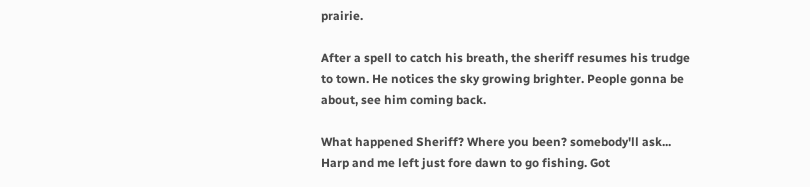prairie.

After a spell to catch his breath, the sheriff resumes his trudge to town. He notices the sky growing brighter. People gonna be about, see him coming back.

What happened Sheriff? Where you been? somebody'll ask... Harp and me left just fore dawn to go fishing. Got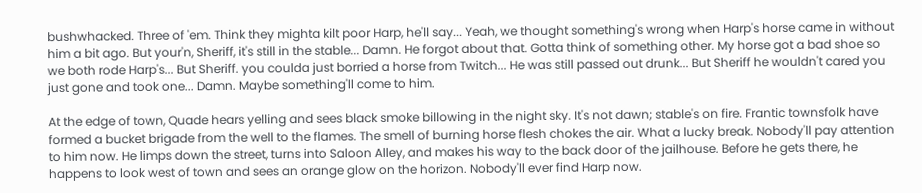bushwhacked. Three of 'em. Think they mighta kilt poor Harp, he'll say... Yeah, we thought something's wrong when Harp's horse came in without him a bit ago. But your'n, Sheriff, it's still in the stable... Damn. He forgot about that. Gotta think of something other. My horse got a bad shoe so we both rode Harp's... But Sheriff. you coulda just borried a horse from Twitch... He was still passed out drunk... But Sheriff he wouldn't cared you just gone and took one... Damn. Maybe something'll come to him.

At the edge of town, Quade hears yelling and sees black smoke billowing in the night sky. It's not dawn; stable's on fire. Frantic townsfolk have formed a bucket brigade from the well to the flames. The smell of burning horse flesh chokes the air. What a lucky break. Nobody'll pay attention to him now. He limps down the street, turns into Saloon Alley, and makes his way to the back door of the jailhouse. Before he gets there, he happens to look west of town and sees an orange glow on the horizon. Nobody'll ever find Harp now.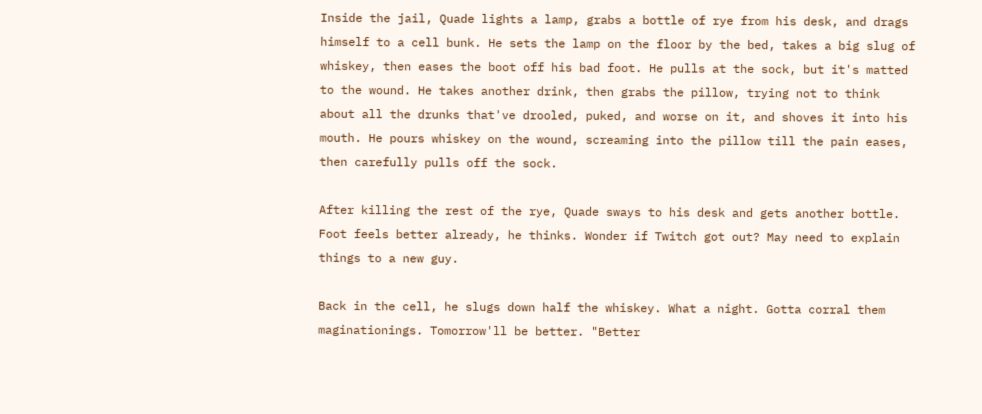Inside the jail, Quade lights a lamp, grabs a bottle of rye from his desk, and drags himself to a cell bunk. He sets the lamp on the floor by the bed, takes a big slug of whiskey, then eases the boot off his bad foot. He pulls at the sock, but it's matted to the wound. He takes another drink, then grabs the pillow, trying not to think about all the drunks that've drooled, puked, and worse on it, and shoves it into his mouth. He pours whiskey on the wound, screaming into the pillow till the pain eases, then carefully pulls off the sock.

After killing the rest of the rye, Quade sways to his desk and gets another bottle. Foot feels better already, he thinks. Wonder if Twitch got out? May need to explain things to a new guy.

Back in the cell, he slugs down half the whiskey. What a night. Gotta corral them maginationings. Tomorrow'll be better. "Better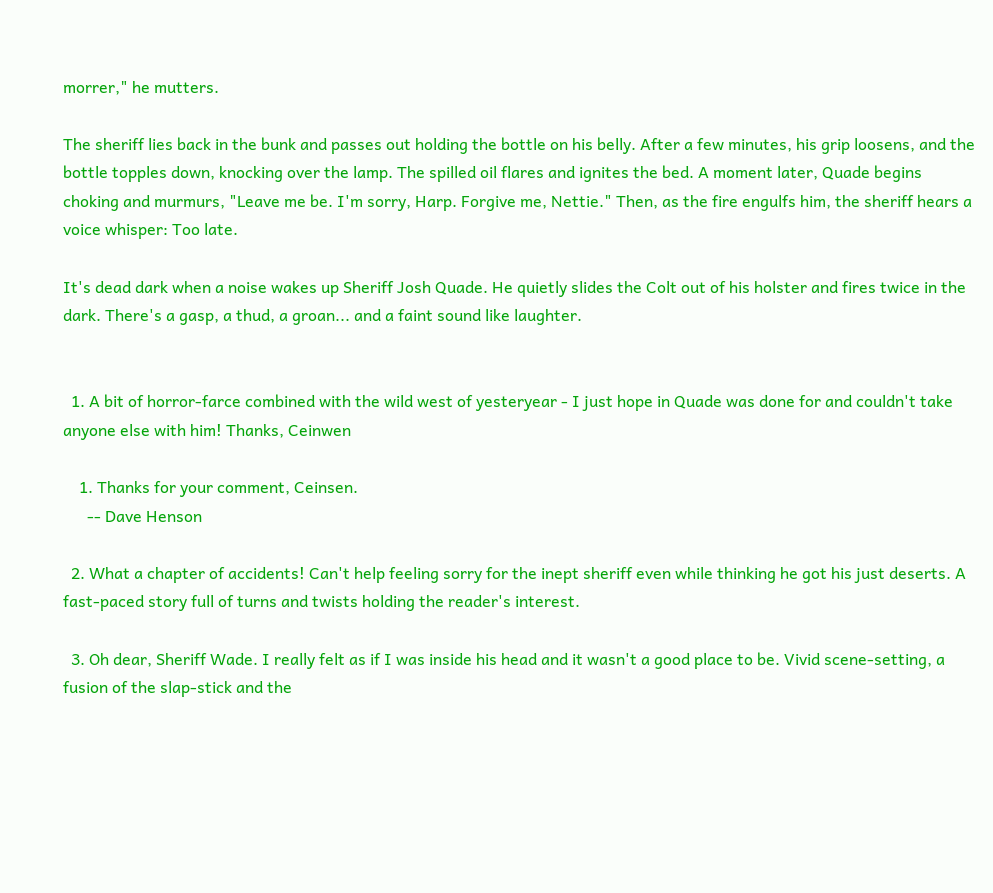morrer," he mutters.

The sheriff lies back in the bunk and passes out holding the bottle on his belly. After a few minutes, his grip loosens, and the bottle topples down, knocking over the lamp. The spilled oil flares and ignites the bed. A moment later, Quade begins choking and murmurs, "Leave me be. I'm sorry, Harp. Forgive me, Nettie." Then, as the fire engulfs him, the sheriff hears a voice whisper: Too late.

It's dead dark when a noise wakes up Sheriff Josh Quade. He quietly slides the Colt out of his holster and fires twice in the dark. There's a gasp, a thud, a groan... and a faint sound like laughter.


  1. A bit of horror-farce combined with the wild west of yesteryear - I just hope in Quade was done for and couldn't take anyone else with him! Thanks, Ceinwen

    1. Thanks for your comment, Ceinsen.
      -- Dave Henson

  2. What a chapter of accidents! Can't help feeling sorry for the inept sheriff even while thinking he got his just deserts. A fast-paced story full of turns and twists holding the reader's interest.

  3. Oh dear, Sheriff Wade. I really felt as if I was inside his head and it wasn't a good place to be. Vivid scene-setting, a fusion of the slap-stick and the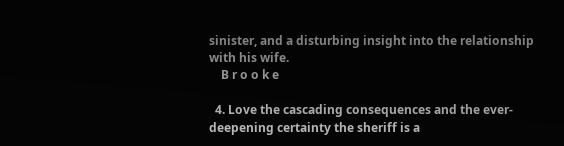sinister, and a disturbing insight into the relationship with his wife.
    B r o o k e

  4. Love the cascading consequences and the ever-deepening certainty the sheriff is a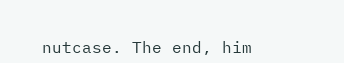nutcase. The end, him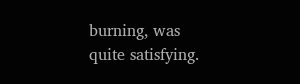burning, was quite satisfying.